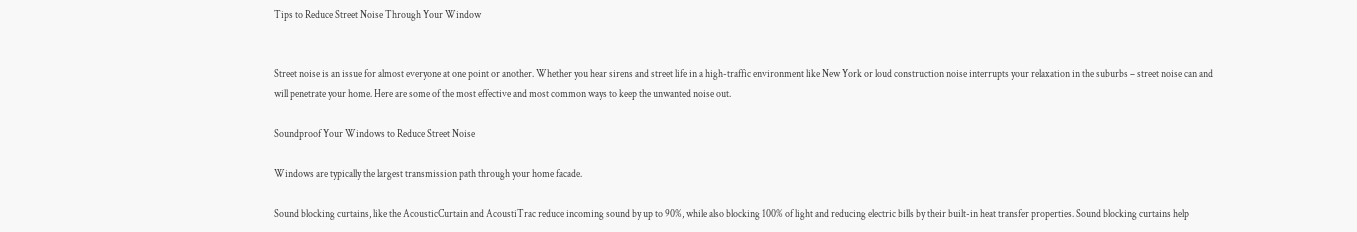Tips to Reduce Street Noise Through Your Window


Street noise is an issue for almost everyone at one point or another. Whether you hear sirens and street life in a high-traffic environment like New York or loud construction noise interrupts your relaxation in the suburbs – street noise can and will penetrate your home. Here are some of the most effective and most common ways to keep the unwanted noise out.

Soundproof Your Windows to Reduce Street Noise

Windows are typically the largest transmission path through your home facade.

Sound blocking curtains, like the AcousticCurtain and AcoustiTrac reduce incoming sound by up to 90%, while also blocking 100% of light and reducing electric bills by their built-in heat transfer properties. Sound blocking curtains help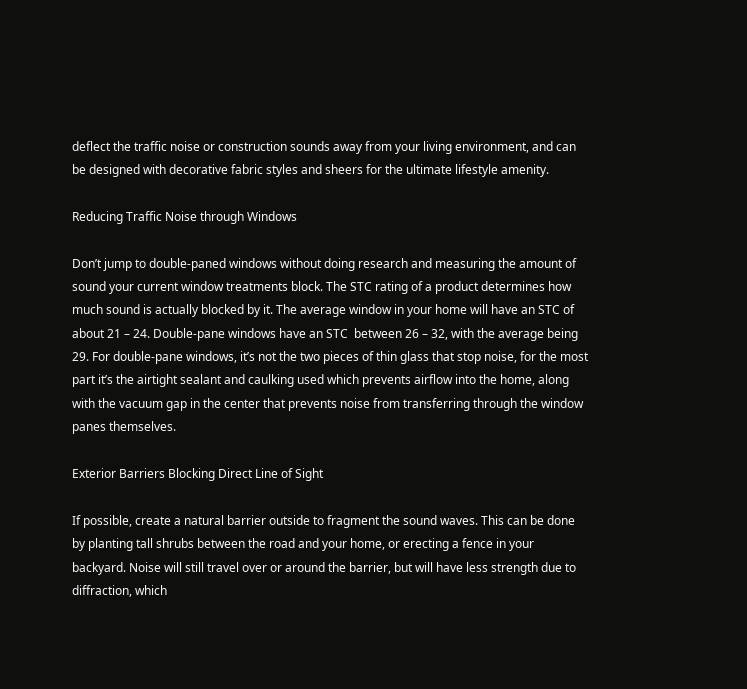deflect the traffic noise or construction sounds away from your living environment, and can be designed with decorative fabric styles and sheers for the ultimate lifestyle amenity.

Reducing Traffic Noise through Windows

Don’t jump to double-paned windows without doing research and measuring the amount of sound your current window treatments block. The STC rating of a product determines how much sound is actually blocked by it. The average window in your home will have an STC of about 21 – 24. Double-pane windows have an STC  between 26 – 32, with the average being 29. For double-pane windows, it’s not the two pieces of thin glass that stop noise, for the most part it’s the airtight sealant and caulking used which prevents airflow into the home, along with the vacuum gap in the center that prevents noise from transferring through the window panes themselves.

Exterior Barriers Blocking Direct Line of Sight

If possible, create a natural barrier outside to fragment the sound waves. This can be done by planting tall shrubs between the road and your home, or erecting a fence in your backyard. Noise will still travel over or around the barrier, but will have less strength due to diffraction, which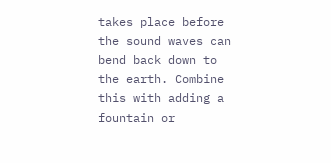takes place before the sound waves can bend back down to the earth. Combine this with adding a fountain or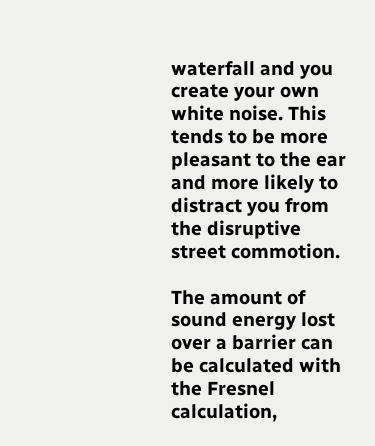waterfall and you create your own white noise. This tends to be more pleasant to the ear and more likely to distract you from the disruptive street commotion.

The amount of sound energy lost over a barrier can be calculated with the Fresnel calculation,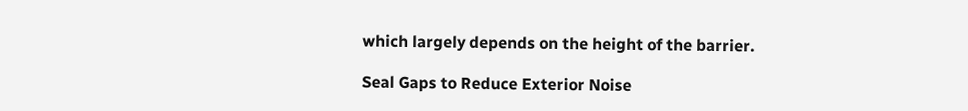which largely depends on the height of the barrier.

Seal Gaps to Reduce Exterior Noise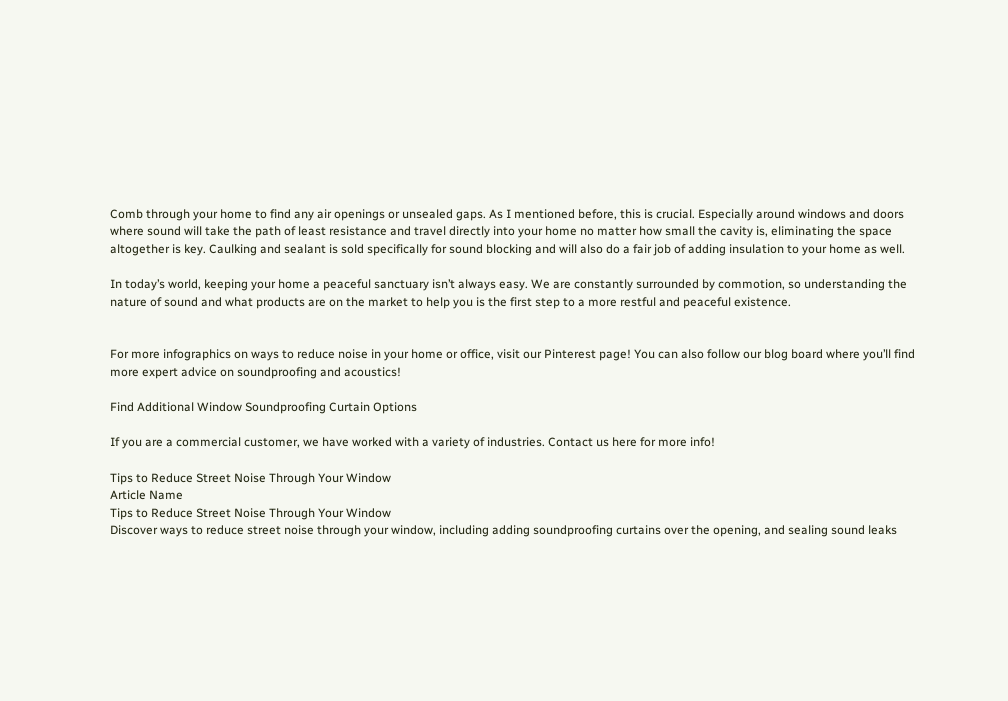Comb through your home to find any air openings or unsealed gaps. As I mentioned before, this is crucial. Especially around windows and doors where sound will take the path of least resistance and travel directly into your home no matter how small the cavity is, eliminating the space altogether is key. Caulking and sealant is sold specifically for sound blocking and will also do a fair job of adding insulation to your home as well.

In today’s world, keeping your home a peaceful sanctuary isn’t always easy. We are constantly surrounded by commotion, so understanding the nature of sound and what products are on the market to help you is the first step to a more restful and peaceful existence.


For more infographics on ways to reduce noise in your home or office, visit our Pinterest page! You can also follow our blog board where you’ll find more expert advice on soundproofing and acoustics!

Find Additional Window Soundproofing Curtain Options

If you are a commercial customer, we have worked with a variety of industries. Contact us here for more info!

Tips to Reduce Street Noise Through Your Window
Article Name
Tips to Reduce Street Noise Through Your Window
Discover ways to reduce street noise through your window, including adding soundproofing curtains over the opening, and sealing sound leaks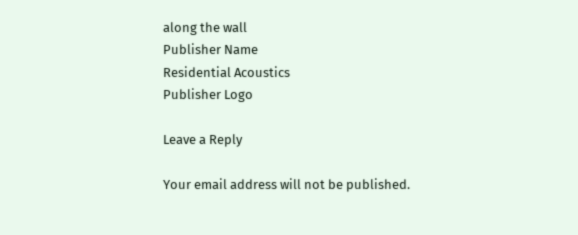along the wall
Publisher Name
Residential Acoustics
Publisher Logo

Leave a Reply

Your email address will not be published.